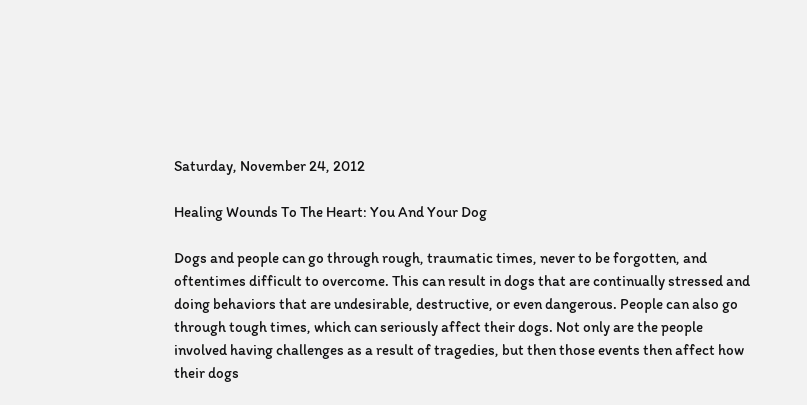Saturday, November 24, 2012

Healing Wounds To The Heart: You And Your Dog

Dogs and people can go through rough, traumatic times, never to be forgotten, and oftentimes difficult to overcome. This can result in dogs that are continually stressed and doing behaviors that are undesirable, destructive, or even dangerous. People can also go through tough times, which can seriously affect their dogs. Not only are the people involved having challenges as a result of tragedies, but then those events then affect how their dogs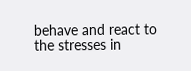behave and react to the stresses in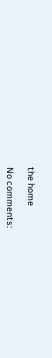the home

No comments: